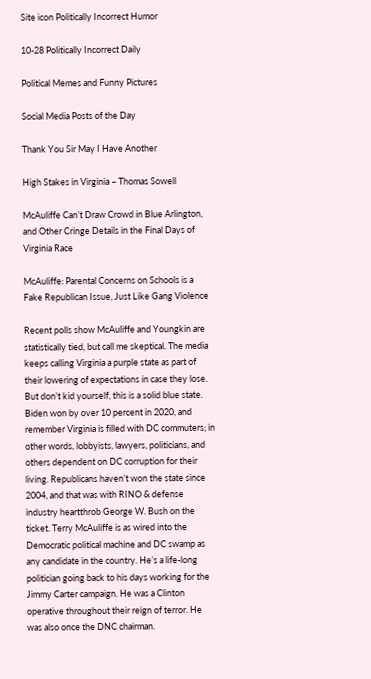Site icon Politically Incorrect Humor

10-28 Politically Incorrect Daily

Political Memes and Funny Pictures

Social Media Posts of the Day

Thank You Sir May I Have Another

High Stakes in Virginia – Thomas Sowell

McAuliffe Can’t Draw Crowd in Blue Arlington, and Other Cringe Details in the Final Days of Virginia Race

McAuliffe: Parental Concerns on Schools is a Fake Republican Issue, Just Like Gang Violence

Recent polls show McAuliffe and Youngkin are statistically tied, but call me skeptical. The media keeps calling Virginia a purple state as part of their lowering of expectations in case they lose. But don’t kid yourself, this is a solid blue state. Biden won by over 10 percent in 2020, and remember Virginia is filled with DC commuters; in other words, lobbyists, lawyers, politicians, and others dependent on DC corruption for their living. Republicans haven’t won the state since 2004, and that was with RINO & defense industry heartthrob George W. Bush on the ticket. Terry McAuliffe is as wired into the Democratic political machine and DC swamp as any candidate in the country. He’s a life-long politician going back to his days working for the Jimmy Carter campaign. He was a Clinton operative throughout their reign of terror. He was also once the DNC chairman.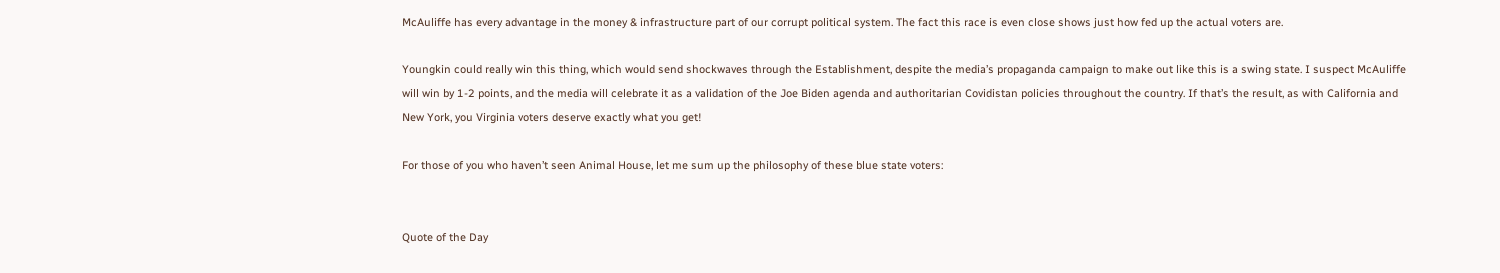McAuliffe has every advantage in the money & infrastructure part of our corrupt political system. The fact this race is even close shows just how fed up the actual voters are.

Youngkin could really win this thing, which would send shockwaves through the Establishment, despite the media’s propaganda campaign to make out like this is a swing state. I suspect McAuliffe will win by 1-2 points, and the media will celebrate it as a validation of the Joe Biden agenda and authoritarian Covidistan policies throughout the country. If that’s the result, as with California and New York, you Virginia voters deserve exactly what you get!

For those of you who haven’t seen Animal House, let me sum up the philosophy of these blue state voters:


Quote of the Day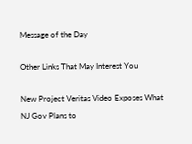Message of the Day

Other Links That May Interest You

New Project Veritas Video Exposes What NJ Gov Plans to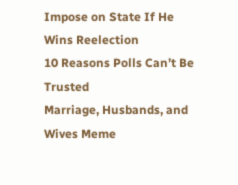Impose on State If He Wins Reelection
10 Reasons Polls Can’t Be Trusted
Marriage, Husbands, and Wives Meme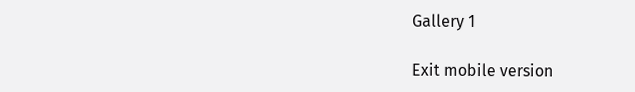Gallery 1

Exit mobile version